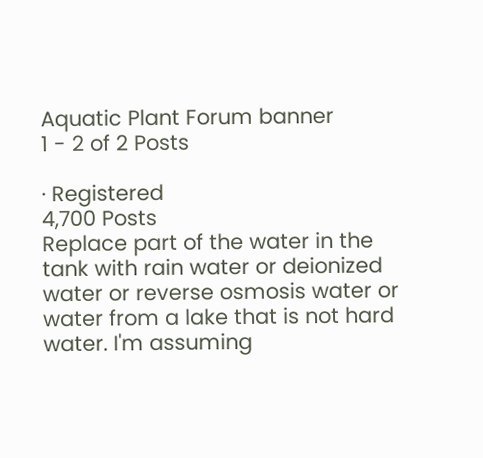Aquatic Plant Forum banner
1 - 2 of 2 Posts

· Registered
4,700 Posts
Replace part of the water in the tank with rain water or deionized water or reverse osmosis water or water from a lake that is not hard water. I'm assuming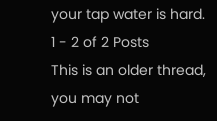your tap water is hard.
1 - 2 of 2 Posts
This is an older thread, you may not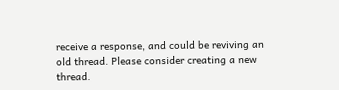receive a response, and could be reviving an old thread. Please consider creating a new thread.